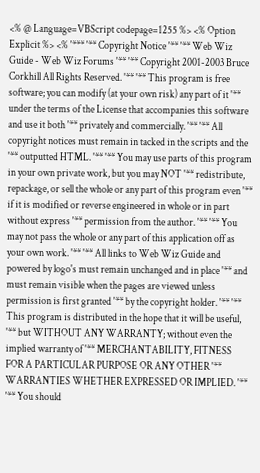<% @ Language=VBScript codepage=1255 %> <% Option Explicit %> <% '*** '** Copyright Notice '** '** Web Wiz Guide - Web Wiz Forums '** '** Copyright 2001-2003 Bruce Corkhill All Rights Reserved. '** '** This program is free software; you can modify (at your own risk) any part of it '** under the terms of the License that accompanies this software and use it both '** privately and commercially. '** '** All copyright notices must remain in tacked in the scripts and the '** outputted HTML. '** '** You may use parts of this program in your own private work, but you may NOT '** redistribute, repackage, or sell the whole or any part of this program even '** if it is modified or reverse engineered in whole or in part without express '** permission from the author. '** '** You may not pass the whole or any part of this application off as your own work. '** '** All links to Web Wiz Guide and powered by logo's must remain unchanged and in place '** and must remain visible when the pages are viewed unless permission is first granted '** by the copyright holder. '** '** This program is distributed in the hope that it will be useful, '** but WITHOUT ANY WARRANTY; without even the implied warranty of '** MERCHANTABILITY, FITNESS FOR A PARTICULAR PURPOSE OR ANY OTHER '** WARRANTIES WHETHER EXPRESSED OR IMPLIED. '** '** You should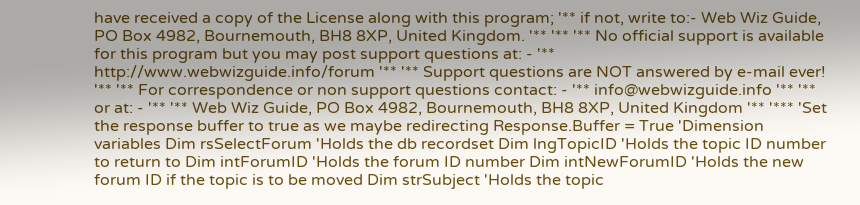have received a copy of the License along with this program; '** if not, write to:- Web Wiz Guide, PO Box 4982, Bournemouth, BH8 8XP, United Kingdom. '** '** '** No official support is available for this program but you may post support questions at: - '** http://www.webwizguide.info/forum '** '** Support questions are NOT answered by e-mail ever! '** '** For correspondence or non support questions contact: - '** info@webwizguide.info '** '** or at: - '** '** Web Wiz Guide, PO Box 4982, Bournemouth, BH8 8XP, United Kingdom '** '*** 'Set the response buffer to true as we maybe redirecting Response.Buffer = True 'Dimension variables Dim rsSelectForum 'Holds the db recordset Dim lngTopicID 'Holds the topic ID number to return to Dim intForumID 'Holds the forum ID number Dim intNewForumID 'Holds the new forum ID if the topic is to be moved Dim strSubject 'Holds the topic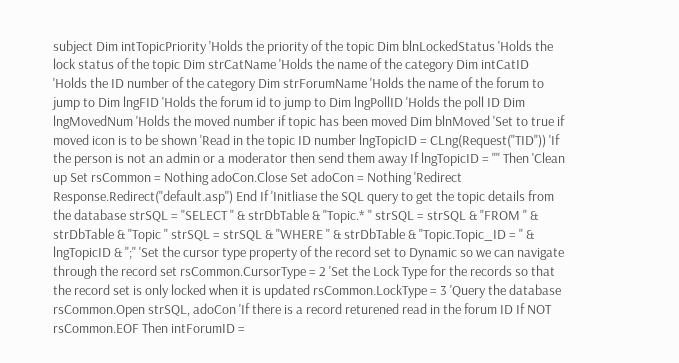subject Dim intTopicPriority 'Holds the priority of the topic Dim blnLockedStatus 'Holds the lock status of the topic Dim strCatName 'Holds the name of the category Dim intCatID 'Holds the ID number of the category Dim strForumName 'Holds the name of the forum to jump to Dim lngFID 'Holds the forum id to jump to Dim lngPollID 'Holds the poll ID Dim lngMovedNum 'Holds the moved number if topic has been moved Dim blnMoved 'Set to true if moved icon is to be shown 'Read in the topic ID number lngTopicID = CLng(Request("TID")) 'If the person is not an admin or a moderator then send them away If lngTopicID = "" Then 'Clean up Set rsCommon = Nothing adoCon.Close Set adoCon = Nothing 'Redirect Response.Redirect("default.asp") End If 'Initliase the SQL query to get the topic details from the database strSQL = "SELECT " & strDbTable & "Topic.* " strSQL = strSQL & "FROM " & strDbTable & "Topic " strSQL = strSQL & "WHERE " & strDbTable & "Topic.Topic_ID = " & lngTopicID & ";" 'Set the cursor type property of the record set to Dynamic so we can navigate through the record set rsCommon.CursorType = 2 'Set the Lock Type for the records so that the record set is only locked when it is updated rsCommon.LockType = 3 'Query the database rsCommon.Open strSQL, adoCon 'If there is a record returened read in the forum ID If NOT rsCommon.EOF Then intForumID =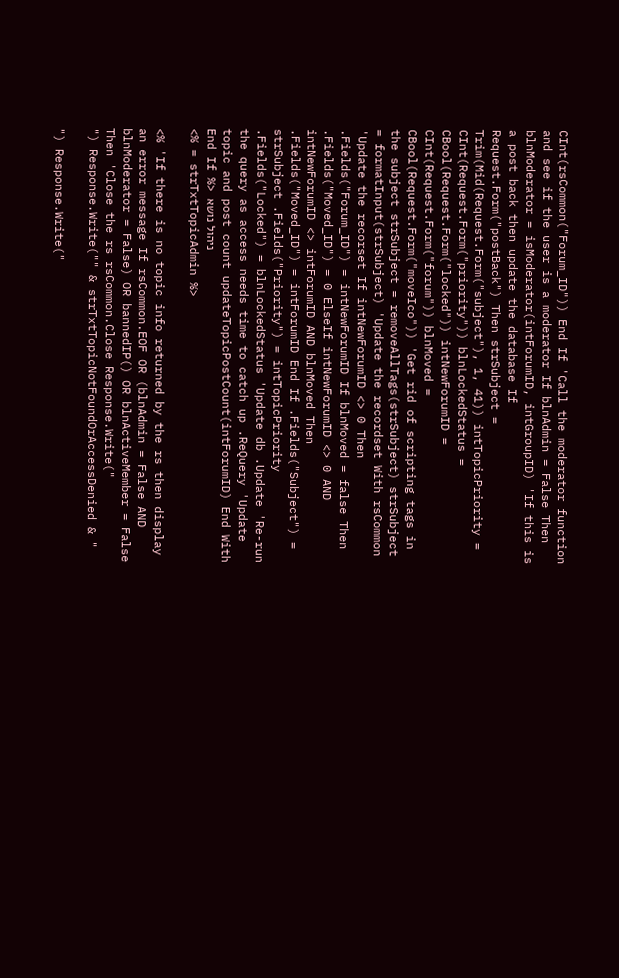CInt(rsCommon("Forum_ID")) End If 'Call the moderator function and see if the user is a moderator If blnAdmin = False Then blnModerator = isModerator(intForumID, intGroupID) 'If this is a post back then update the database If Request.Form("postBack") Then strSubject = Trim(Mid(Request.Form("subject"), 1, 41)) intTopicPriority = CInt(Request.Form("priority")) blnLockedStatus = CBool(Request.Form("locked")) intNewForumID = CInt(Request.Form("forum")) blnMoved = CBool(Request.Form("moveIco")) 'Get rid of scripting tags in the subject strSubject = removeAllTags(strSubject) strSubject = formatInput(strSubject) 'Update the recordset With rsCommon 'Update the recorset If intNewForumID <> 0 Then .Fields("Forum_ID") = intNewForumID If blnMoved = false Then .Fields("Moved_ID") = 0 ElseIf intNewForumID <> 0 AND intNewForumID <> intForumID AND blnMoved Then .Fields("Moved_ID") = intForumID End If .Fields("Subject") = strSubject .Fields("Priority") = intTopicPriority .Fields("Locked") = blnLockedStatus 'Update db .Update 'Re-run the query as access needs time to catch up .ReQuery 'Update topic and post count updateTopicPostCount(intForumID) End With End If %> ניהול נושא
<% = strTxtTopicAdmin %>

<% 'If there is no topic info returned by the rs then display an error message If rsCommon.EOF OR (blnAdmin = False AND blnModerator = False) OR bannedIP() OR blnActiveMember = False Then 'Close the rs rsCommon.Close Response.Write("
") Response.Write("" & strTxtTopicNotFoundOrAccessDenied & "

") Response.Write("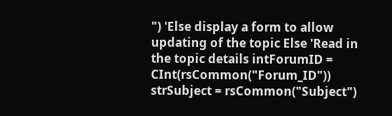") 'Else display a form to allow updating of the topic Else 'Read in the topic details intForumID = CInt(rsCommon("Forum_ID")) strSubject = rsCommon("Subject")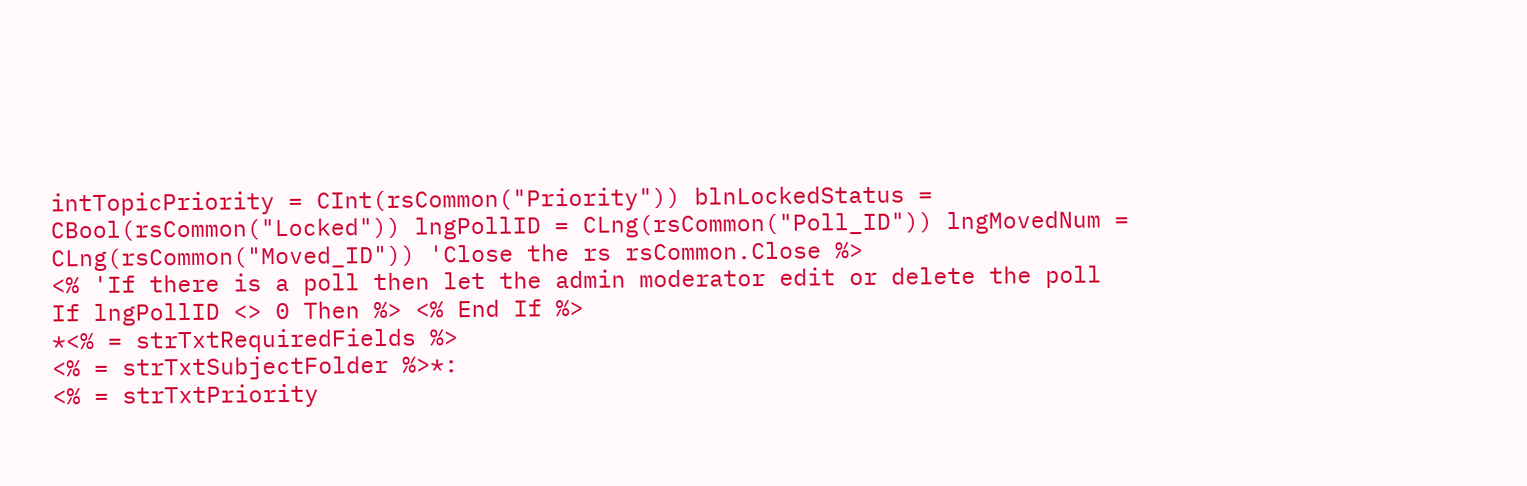intTopicPriority = CInt(rsCommon("Priority")) blnLockedStatus = CBool(rsCommon("Locked")) lngPollID = CLng(rsCommon("Poll_ID")) lngMovedNum = CLng(rsCommon("Moved_ID")) 'Close the rs rsCommon.Close %>
<% 'If there is a poll then let the admin moderator edit or delete the poll If lngPollID <> 0 Then %> <% End If %>
*<% = strTxtRequiredFields %>
<% = strTxtSubjectFolder %>*:
<% = strTxtPriority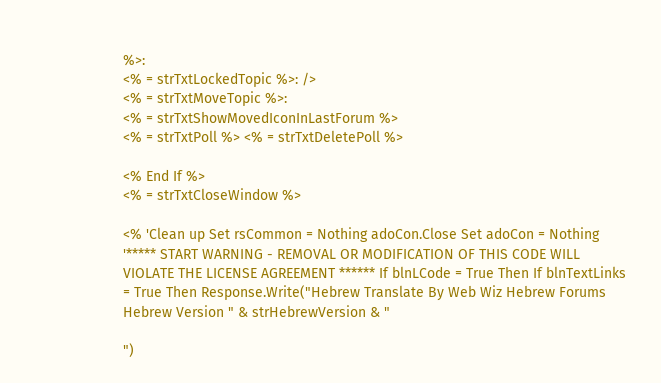%>:
<% = strTxtLockedTopic %>: />
<% = strTxtMoveTopic %>:
<% = strTxtShowMovedIconInLastForum %>
<% = strTxtPoll %> <% = strTxtDeletePoll %>

<% End If %>
<% = strTxtCloseWindow %>

<% 'Clean up Set rsCommon = Nothing adoCon.Close Set adoCon = Nothing '***** START WARNING - REMOVAL OR MODIFICATION OF THIS CODE WILL VIOLATE THE LICENSE AGREEMENT ****** If blnLCode = True Then If blnTextLinks = True Then Response.Write("Hebrew Translate By Web Wiz Hebrew Forums
Hebrew Version " & strHebrewVersion & "

")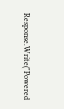Response.Write("Powered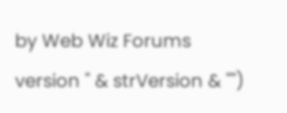by Web Wiz Forums version " & strVersion & "")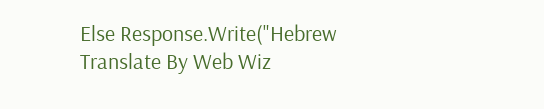Else Response.Write("Hebrew Translate By Web Wiz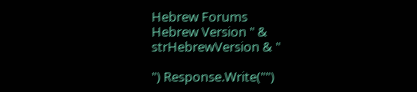Hebrew Forums
Hebrew Version " & strHebrewVersion & "

") Response.Write("")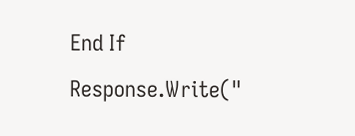End If Response.Write("